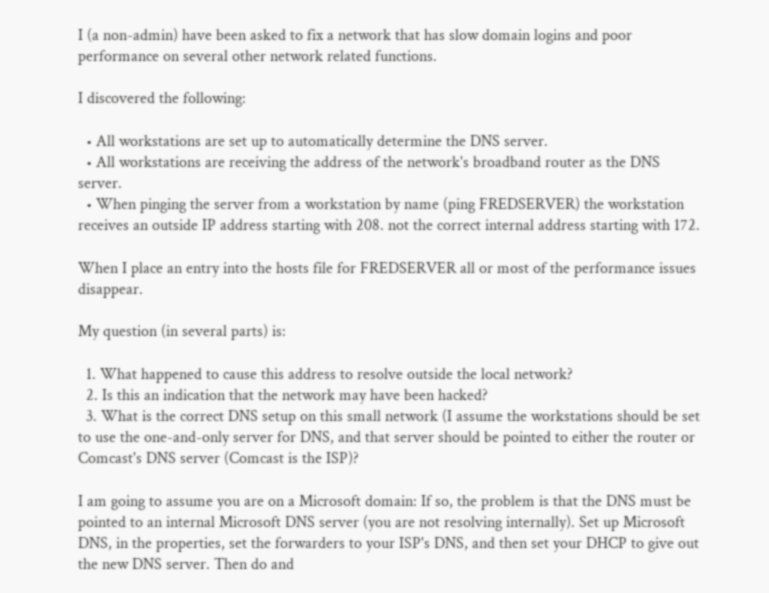I (a non-admin) have been asked to fix a network that has slow domain logins and poor performance on several other network related functions.

I discovered the following:

  • All workstations are set up to automatically determine the DNS server.
  • All workstations are receiving the address of the network's broadband router as the DNS server.
  • When pinging the server from a workstation by name (ping FREDSERVER) the workstation receives an outside IP address starting with 208. not the correct internal address starting with 172.

When I place an entry into the hosts file for FREDSERVER all or most of the performance issues disappear.

My question (in several parts) is:

  1. What happened to cause this address to resolve outside the local network?
  2. Is this an indication that the network may have been hacked?
  3. What is the correct DNS setup on this small network (I assume the workstations should be set to use the one-and-only server for DNS, and that server should be pointed to either the router or Comcast's DNS server (Comcast is the ISP)?

I am going to assume you are on a Microsoft domain: If so, the problem is that the DNS must be pointed to an internal Microsoft DNS server (you are not resolving internally). Set up Microsoft DNS, in the properties, set the forwarders to your ISP's DNS, and then set your DHCP to give out the new DNS server. Then do and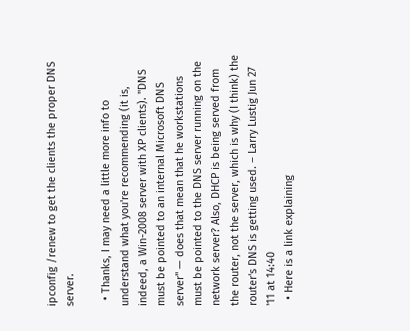ipconfig /renew to get the clients the proper DNS server.

  • Thanks, I may need a little more info to understand what you're recommending (it is, indeed, a Win-2008 server with XP clients). "DNS must be pointed to an internal Microsoft DNS server" — does that mean that he workstations must be pointed to the DNS server running on the network server? Also, DHCP is being served from the router, not the server, which is why (I think) the router's DNS is getting used. – Larry Lustig Jun 27 '11 at 14:40
  • Here is a link explaining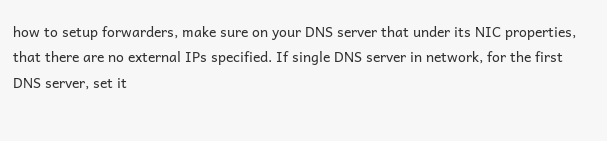how to setup forwarders, make sure on your DNS server that under its NIC properties, that there are no external IPs specified. If single DNS server in network, for the first DNS server, set it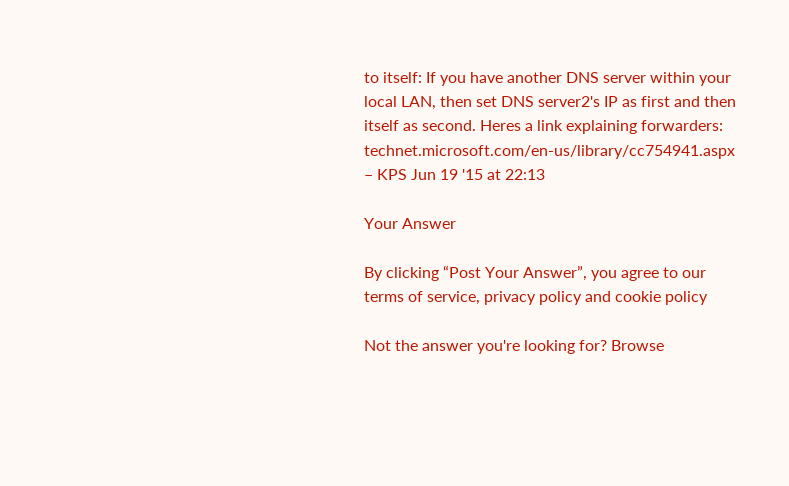to itself: If you have another DNS server within your local LAN, then set DNS server2's IP as first and then itself as second. Heres a link explaining forwarders: technet.microsoft.com/en-us/library/cc754941.aspx – KPS Jun 19 '15 at 22:13

Your Answer

By clicking “Post Your Answer”, you agree to our terms of service, privacy policy and cookie policy

Not the answer you're looking for? Browse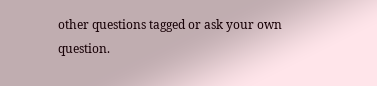other questions tagged or ask your own question.